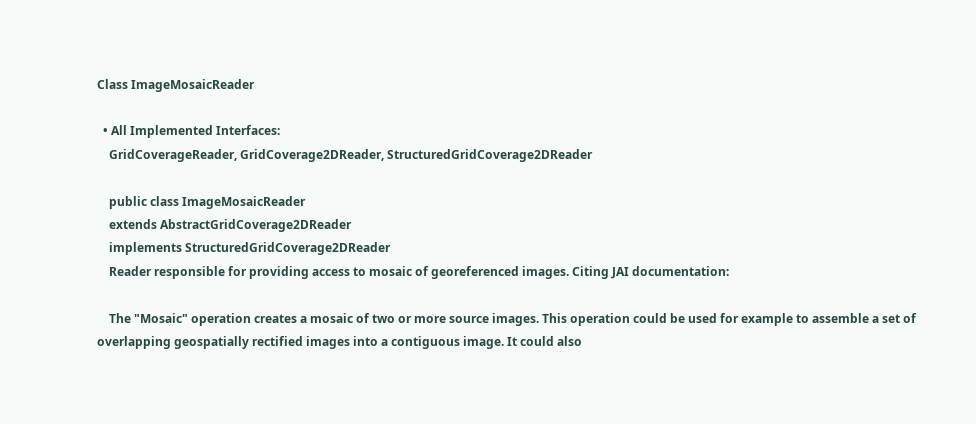Class ImageMosaicReader

  • All Implemented Interfaces:
    GridCoverageReader, GridCoverage2DReader, StructuredGridCoverage2DReader

    public class ImageMosaicReader
    extends AbstractGridCoverage2DReader
    implements StructuredGridCoverage2DReader
    Reader responsible for providing access to mosaic of georeferenced images. Citing JAI documentation:

    The "Mosaic" operation creates a mosaic of two or more source images. This operation could be used for example to assemble a set of overlapping geospatially rectified images into a contiguous image. It could also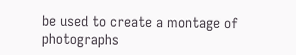be used to create a montage of photographs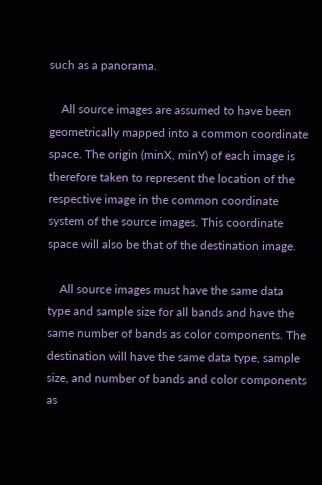such as a panorama.

    All source images are assumed to have been geometrically mapped into a common coordinate space. The origin (minX, minY) of each image is therefore taken to represent the location of the respective image in the common coordinate system of the source images. This coordinate space will also be that of the destination image.

    All source images must have the same data type and sample size for all bands and have the same number of bands as color components. The destination will have the same data type, sample size, and number of bands and color components as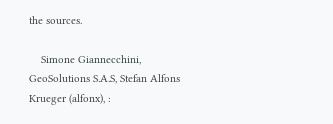the sources.

    Simone Giannecchini, GeoSolutions S.A.S, Stefan Alfons Krueger (alfonx), :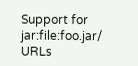Support for jar:file:foo.jar/ URLs